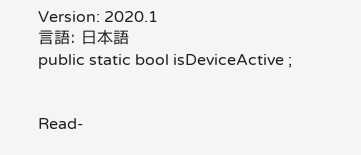Version: 2020.1
言語: 日本語
public static bool isDeviceActive ;


Read-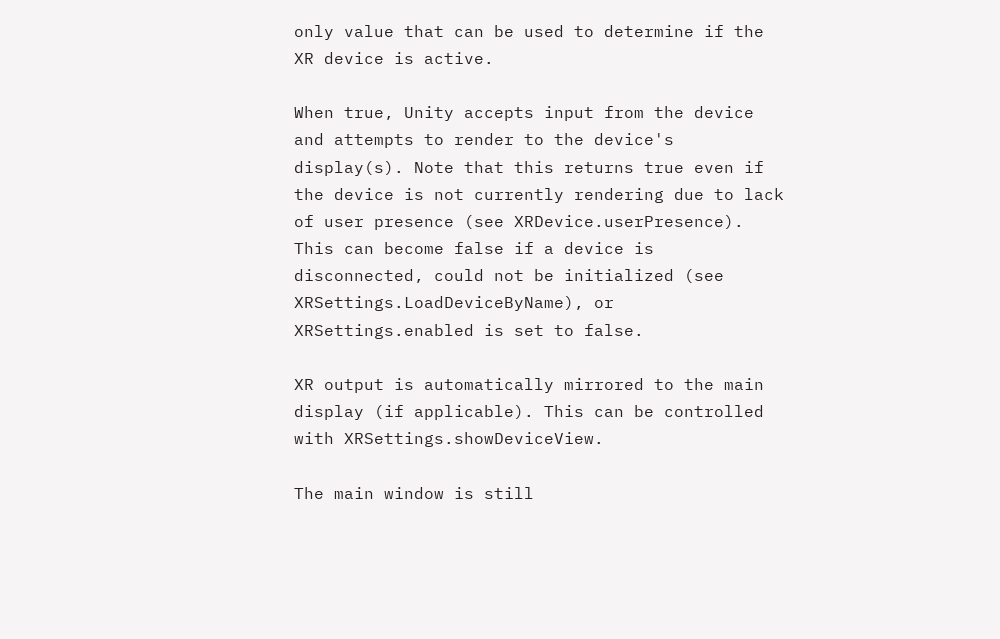only value that can be used to determine if the XR device is active.

When true, Unity accepts input from the device and attempts to render to the device's display(s). Note that this returns true even if the device is not currently rendering due to lack of user presence (see XRDevice.userPresence). This can become false if a device is disconnected, could not be initialized (see XRSettings.LoadDeviceByName), or XRSettings.enabled is set to false.

XR output is automatically mirrored to the main display (if applicable). This can be controlled with XRSettings.showDeviceView.

The main window is still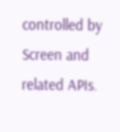controlled by Screen and related APIs.